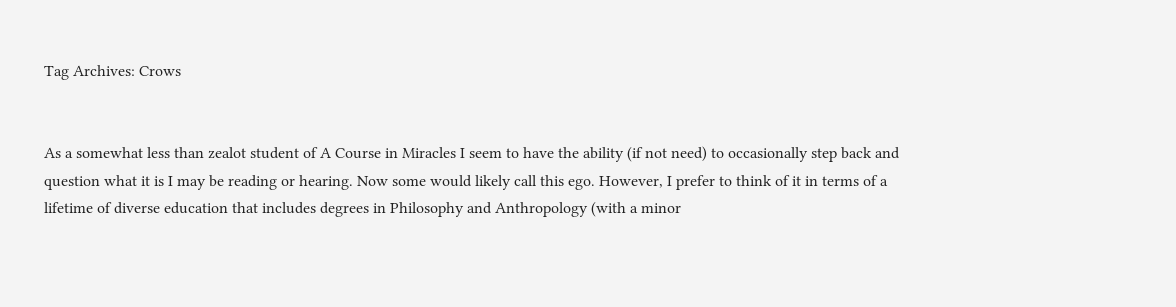Tag Archives: Crows


As a somewhat less than zealot student of A Course in Miracles I seem to have the ability (if not need) to occasionally step back and question what it is I may be reading or hearing. Now some would likely call this ego. However, I prefer to think of it in terms of a lifetime of diverse education that includes degrees in Philosophy and Anthropology (with a minor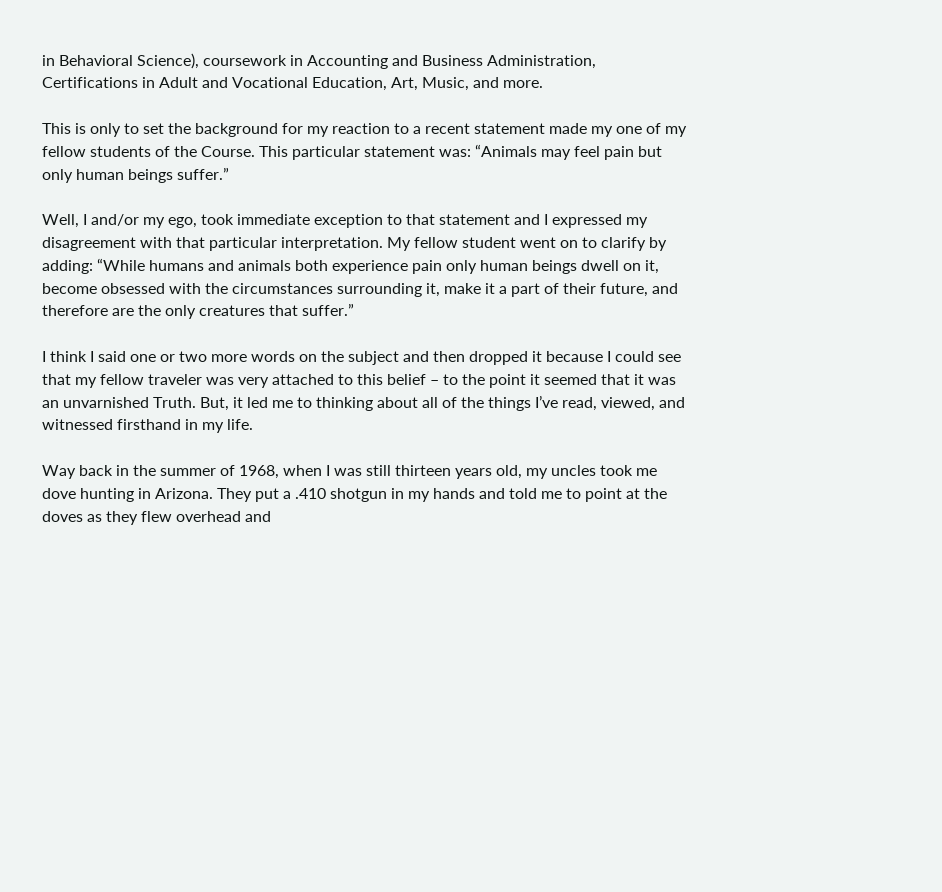in Behavioral Science), coursework in Accounting and Business Administration, Certifications in Adult and Vocational Education, Art, Music, and more.

This is only to set the background for my reaction to a recent statement made my one of my fellow students of the Course. This particular statement was: “Animals may feel pain but only human beings suffer.”

Well, I and/or my ego, took immediate exception to that statement and I expressed my disagreement with that particular interpretation. My fellow student went on to clarify by adding: “While humans and animals both experience pain only human beings dwell on it, become obsessed with the circumstances surrounding it, make it a part of their future, and therefore are the only creatures that suffer.”

I think I said one or two more words on the subject and then dropped it because I could see that my fellow traveler was very attached to this belief – to the point it seemed that it was an unvarnished Truth. But, it led me to thinking about all of the things I’ve read, viewed, and witnessed firsthand in my life.

Way back in the summer of 1968, when I was still thirteen years old, my uncles took me dove hunting in Arizona. They put a .410 shotgun in my hands and told me to point at the doves as they flew overhead and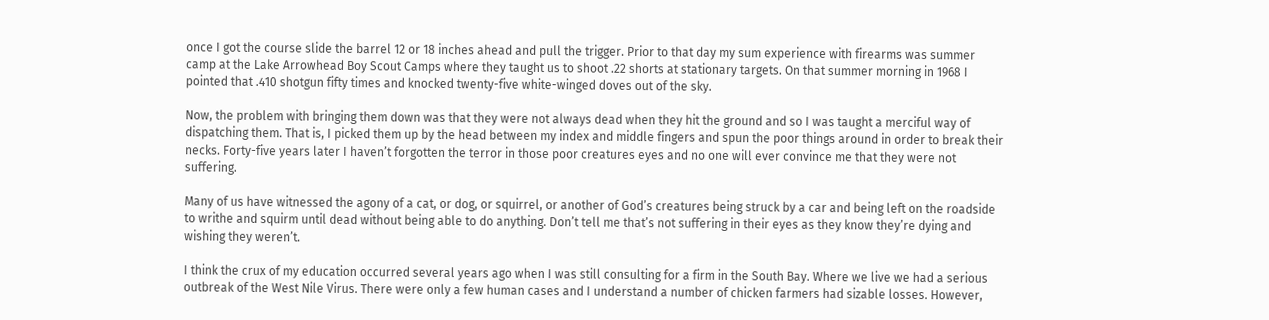once I got the course slide the barrel 12 or 18 inches ahead and pull the trigger. Prior to that day my sum experience with firearms was summer camp at the Lake Arrowhead Boy Scout Camps where they taught us to shoot .22 shorts at stationary targets. On that summer morning in 1968 I pointed that .410 shotgun fifty times and knocked twenty-five white-winged doves out of the sky.

Now, the problem with bringing them down was that they were not always dead when they hit the ground and so I was taught a merciful way of dispatching them. That is, I picked them up by the head between my index and middle fingers and spun the poor things around in order to break their necks. Forty-five years later I haven’t forgotten the terror in those poor creatures eyes and no one will ever convince me that they were not suffering.

Many of us have witnessed the agony of a cat, or dog, or squirrel, or another of God’s creatures being struck by a car and being left on the roadside to writhe and squirm until dead without being able to do anything. Don’t tell me that’s not suffering in their eyes as they know they’re dying and wishing they weren’t.

I think the crux of my education occurred several years ago when I was still consulting for a firm in the South Bay. Where we live we had a serious outbreak of the West Nile Virus. There were only a few human cases and I understand a number of chicken farmers had sizable losses. However,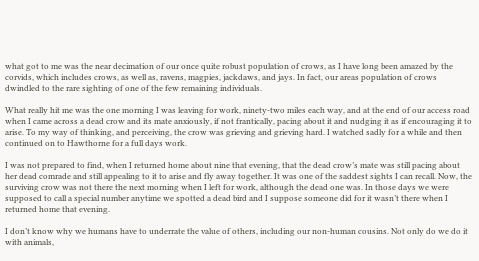what got to me was the near decimation of our once quite robust population of crows, as I have long been amazed by the corvids, which includes crows, as well as, ravens, magpies, jackdaws, and jays. In fact, our areas population of crows dwindled to the rare sighting of one of the few remaining individuals.

What really hit me was the one morning I was leaving for work, ninety-two miles each way, and at the end of our access road when I came across a dead crow and its mate anxiously, if not frantically, pacing about it and nudging it as if encouraging it to arise. To my way of thinking, and perceiving, the crow was grieving and grieving hard. I watched sadly for a while and then continued on to Hawthorne for a full days work.

I was not prepared to find, when I returned home about nine that evening, that the dead crow’s mate was still pacing about her dead comrade and still appealing to it to arise and fly away together. It was one of the saddest sights I can recall. Now, the surviving crow was not there the next morning when I left for work, although the dead one was. In those days we were supposed to call a special number anytime we spotted a dead bird and I suppose someone did for it wasn’t there when I returned home that evening.

I don’t know why we humans have to underrate the value of others, including our non-human cousins. Not only do we do it with animals,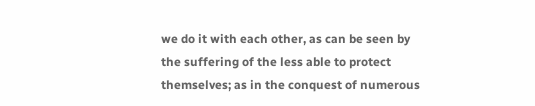we do it with each other, as can be seen by the suffering of the less able to protect themselves; as in the conquest of numerous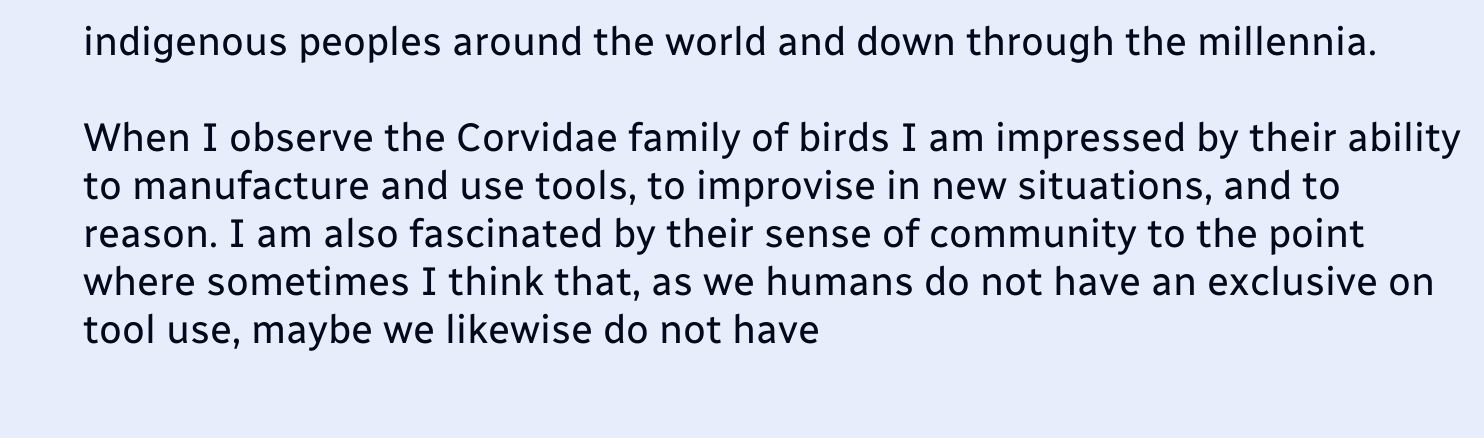indigenous peoples around the world and down through the millennia.

When I observe the Corvidae family of birds I am impressed by their ability to manufacture and use tools, to improvise in new situations, and to reason. I am also fascinated by their sense of community to the point where sometimes I think that, as we humans do not have an exclusive on tool use, maybe we likewise do not have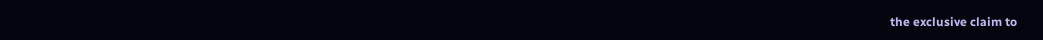the exclusive claim to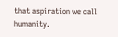that aspiration we call humanity.